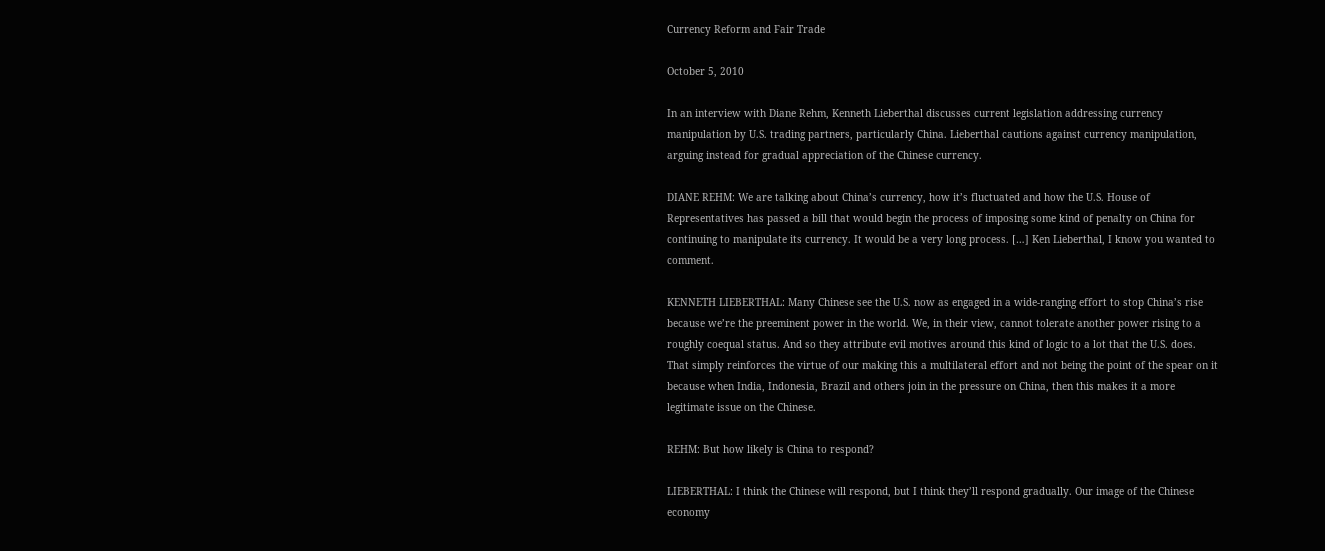Currency Reform and Fair Trade

October 5, 2010

In an interview with Diane Rehm, Kenneth Lieberthal discusses current legislation addressing currency manipulation by U.S. trading partners, particularly China. Lieberthal cautions against currency manipulation, arguing instead for gradual appreciation of the Chinese currency.

DIANE REHM: We are talking about China’s currency, how it’s fluctuated and how the U.S. House of Representatives has passed a bill that would begin the process of imposing some kind of penalty on China for continuing to manipulate its currency. It would be a very long process. […] Ken Lieberthal, I know you wanted to comment.

KENNETH LIEBERTHAL: Many Chinese see the U.S. now as engaged in a wide-ranging effort to stop China’s rise because we’re the preeminent power in the world. We, in their view, cannot tolerate another power rising to a roughly coequal status. And so they attribute evil motives around this kind of logic to a lot that the U.S. does. That simply reinforces the virtue of our making this a multilateral effort and not being the point of the spear on it because when India, Indonesia, Brazil and others join in the pressure on China, then this makes it a more legitimate issue on the Chinese.

REHM: But how likely is China to respond?

LIEBERTHAL: I think the Chinese will respond, but I think they’ll respond gradually. Our image of the Chinese economy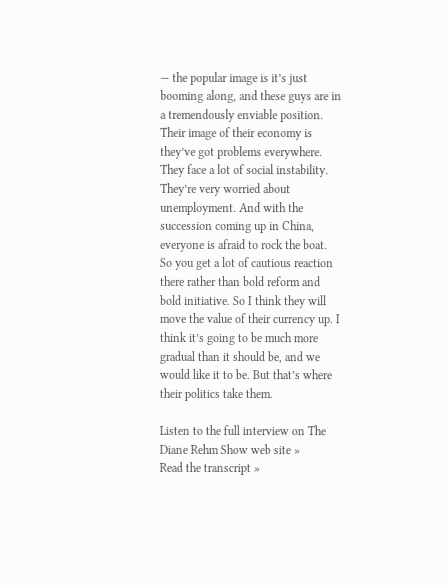— the popular image is it’s just booming along, and these guys are in a tremendously enviable position. Their image of their economy is they’ve got problems everywhere. They face a lot of social instability. They’re very worried about unemployment. And with the succession coming up in China, everyone is afraid to rock the boat. So you get a lot of cautious reaction there rather than bold reform and bold initiative. So I think they will move the value of their currency up. I think it’s going to be much more gradual than it should be, and we would like it to be. But that’s where their politics take them.

Listen to the full interview on The Diane Rehm Show web site »
Read the transcript »